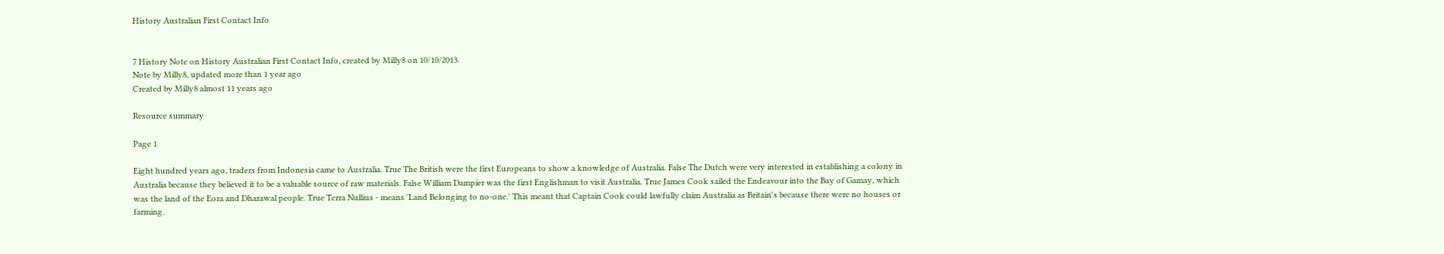History Australian First Contact Info


7 History Note on History Australian First Contact Info, created by Milly8 on 10/10/2013.
Note by Milly8, updated more than 1 year ago
Created by Milly8 almost 11 years ago

Resource summary

Page 1

Eight hundred years ago, traders from Indonesia came to Australia. True The British were the first Europeans to show a knowledge of Australia. False The Dutch were very interested in establishing a colony in Australia because they believed it to be a valuable source of raw materials. False William Dampier was the first Englishman to visit Australia. True James Cook sailed the Endeavour into the Bay of Gamay, which was the land of the Eora and Dharawal people. True Terra Nullius - means 'Land Belonging to no-one.' This meant that Captain Cook could lawfully claim Australia as Britain's because there were no houses or farming.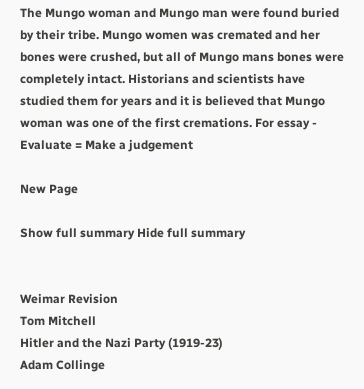The Mungo woman and Mungo man were found buried by their tribe. Mungo women was cremated and her bones were crushed, but all of Mungo mans bones were completely intact. Historians and scientists have studied them for years and it is believed that Mungo woman was one of the first cremations. For essay - Evaluate = Make a judgement

New Page

Show full summary Hide full summary


Weimar Revision
Tom Mitchell
Hitler and the Nazi Party (1919-23)
Adam Collinge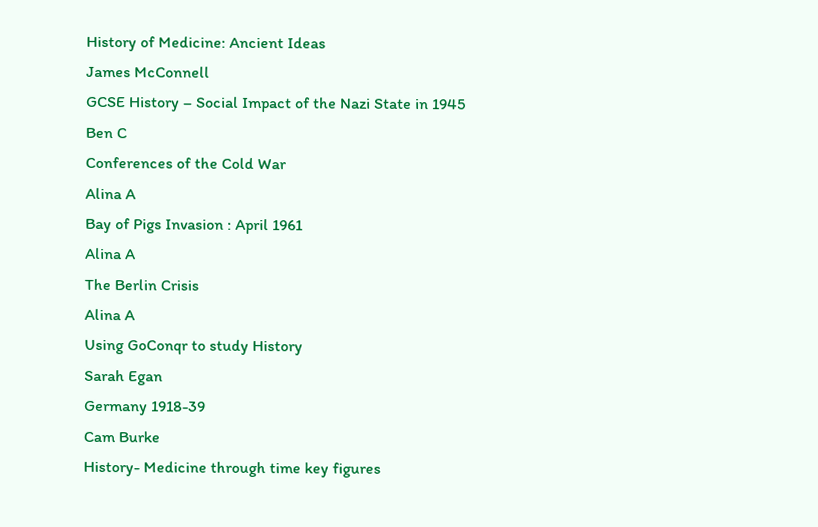History of Medicine: Ancient Ideas
James McConnell
GCSE History – Social Impact of the Nazi State in 1945
Ben C
Conferences of the Cold War
Alina A
Bay of Pigs Invasion : April 1961
Alina A
The Berlin Crisis
Alina A
Using GoConqr to study History
Sarah Egan
Germany 1918-39
Cam Burke
History- Medicine through time key figures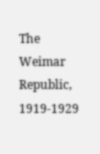The Weimar Republic, 1919-1929